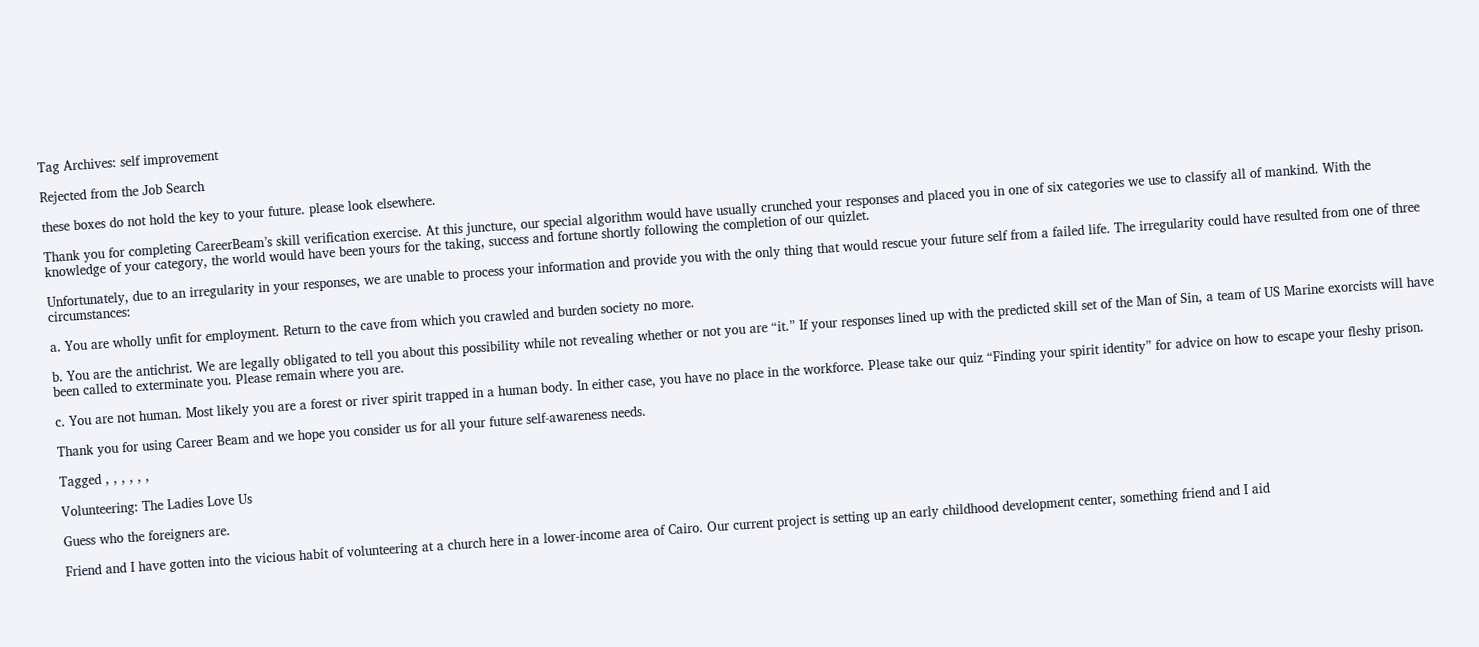Tag Archives: self improvement

Rejected from the Job Search

these boxes do not hold the key to your future. please look elsewhere.

Thank you for completing CareerBeam’s skill verification exercise. At this juncture, our special algorithm would have usually crunched your responses and placed you in one of six categories we use to classify all of mankind. With the knowledge of your category, the world would have been yours for the taking, success and fortune shortly following the completion of our quizlet.

Unfortunately, due to an irregularity in your responses, we are unable to process your information and provide you with the only thing that would rescue your future self from a failed life. The irregularity could have resulted from one of three circumstances:

a. You are wholly unfit for employment. Return to the cave from which you crawled and burden society no more.

b. You are the antichrist. We are legally obligated to tell you about this possibility while not revealing whether or not you are “it.” If your responses lined up with the predicted skill set of the Man of Sin, a team of US Marine exorcists will have been called to exterminate you. Please remain where you are.

c. You are not human. Most likely you are a forest or river spirit trapped in a human body. In either case, you have no place in the workforce. Please take our quiz “Finding your spirit identity” for advice on how to escape your fleshy prison.

Thank you for using Career Beam and we hope you consider us for all your future self-awareness needs.

Tagged , , , , , ,

Volunteering: The Ladies Love Us

Guess who the foreigners are.

Friend and I have gotten into the vicious habit of volunteering at a church here in a lower-income area of Cairo. Our current project is setting up an early childhood development center, something friend and I aid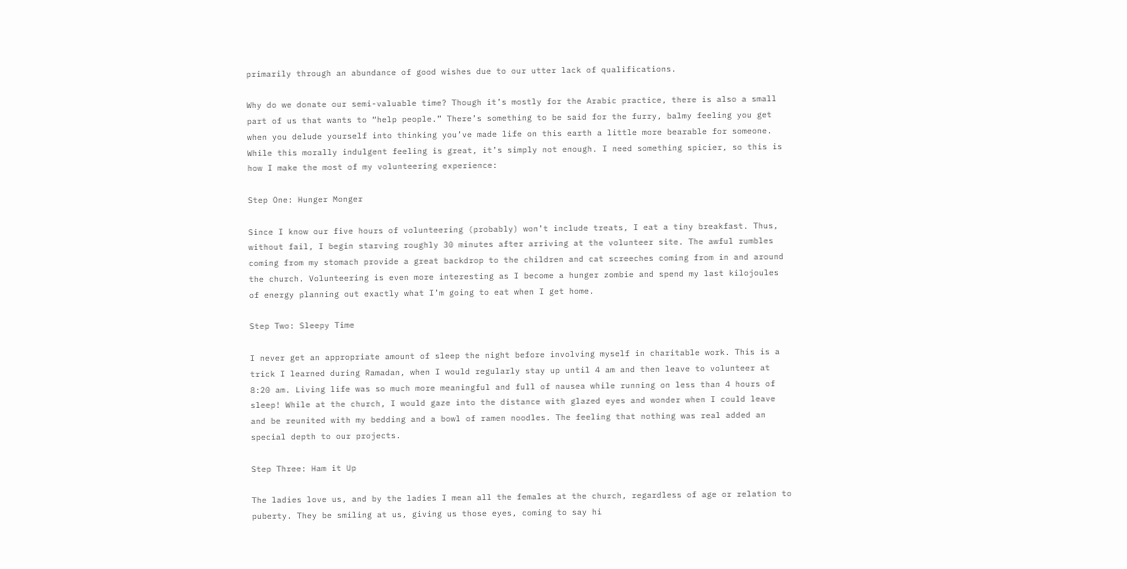primarily through an abundance of good wishes due to our utter lack of qualifications.

Why do we donate our semi-valuable time? Though it’s mostly for the Arabic practice, there is also a small part of us that wants to “help people.” There’s something to be said for the furry, balmy feeling you get when you delude yourself into thinking you’ve made life on this earth a little more bearable for someone. While this morally indulgent feeling is great, it’s simply not enough. I need something spicier, so this is how I make the most of my volunteering experience:

Step One: Hunger Monger

Since I know our five hours of volunteering (probably) won’t include treats, I eat a tiny breakfast. Thus, without fail, I begin starving roughly 30 minutes after arriving at the volunteer site. The awful rumbles coming from my stomach provide a great backdrop to the children and cat screeches coming from in and around the church. Volunteering is even more interesting as I become a hunger zombie and spend my last kilojoules of energy planning out exactly what I’m going to eat when I get home.

Step Two: Sleepy Time

I never get an appropriate amount of sleep the night before involving myself in charitable work. This is a trick I learned during Ramadan, when I would regularly stay up until 4 am and then leave to volunteer at 8:20 am. Living life was so much more meaningful and full of nausea while running on less than 4 hours of sleep! While at the church, I would gaze into the distance with glazed eyes and wonder when I could leave and be reunited with my bedding and a bowl of ramen noodles. The feeling that nothing was real added an special depth to our projects.

Step Three: Ham it Up

The ladies love us, and by the ladies I mean all the females at the church, regardless of age or relation to puberty. They be smiling at us, giving us those eyes, coming to say hi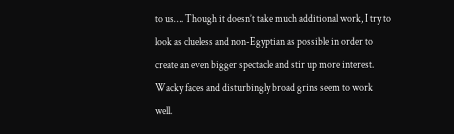to us…. Though it doesn’t take much additional work, I try to look as clueless and non-Egyptian as possible in order to create an even bigger spectacle and stir up more interest. Wacky faces and disturbingly broad grins seem to work well.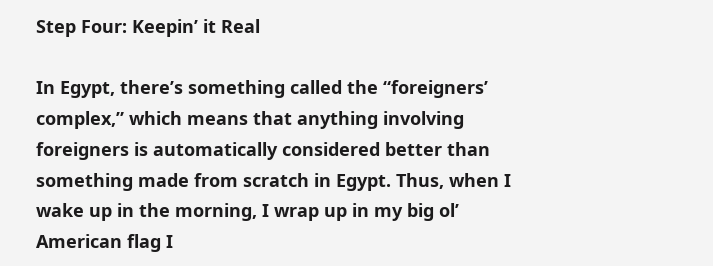Step Four: Keepin’ it Real

In Egypt, there’s something called the “foreigners’ complex,” which means that anything involving foreigners is automatically considered better than something made from scratch in Egypt. Thus, when I wake up in the morning, I wrap up in my big ol’ American flag I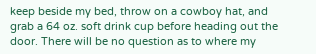keep beside my bed, throw on a cowboy hat, and grab a 64 oz. soft drink cup before heading out the door. There will be no question as to where my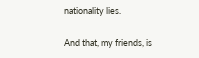nationality lies.

And that, my friends, is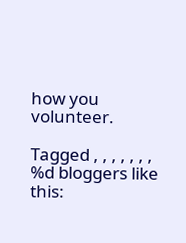how you volunteer.

Tagged , , , , , , ,
%d bloggers like this: